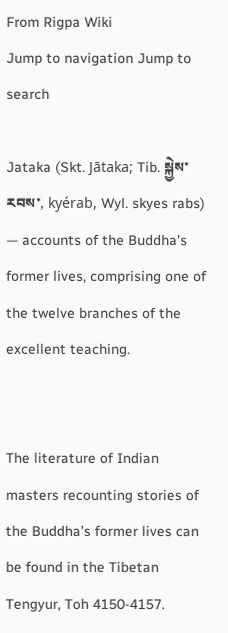From Rigpa Wiki
Jump to navigation Jump to search

Jataka (Skt. Jātaka; Tib. སྐྱེས་རབས་, kyérab, Wyl. skyes rabs) — accounts of the Buddha's former lives, comprising one of the twelve branches of the excellent teaching.


The literature of Indian masters recounting stories of the Buddha’s former lives can be found in the Tibetan Tengyur, Toh 4150-4157.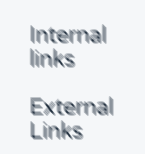Internal links

External Links